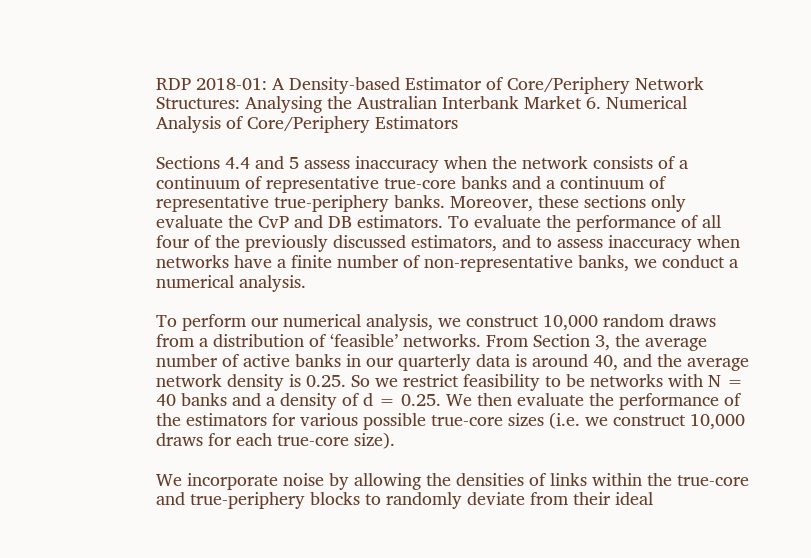RDP 2018-01: A Density-based Estimator of Core/Periphery Network Structures: Analysing the Australian Interbank Market 6. Numerical Analysis of Core/Periphery Estimators

Sections 4.4 and 5 assess inaccuracy when the network consists of a continuum of representative true-core banks and a continuum of representative true-periphery banks. Moreover, these sections only evaluate the CvP and DB estimators. To evaluate the performance of all four of the previously discussed estimators, and to assess inaccuracy when networks have a finite number of non-representative banks, we conduct a numerical analysis.

To perform our numerical analysis, we construct 10,000 random draws from a distribution of ‘feasible’ networks. From Section 3, the average number of active banks in our quarterly data is around 40, and the average network density is 0.25. So we restrict feasibility to be networks with N = 40 banks and a density of d = 0.25. We then evaluate the performance of the estimators for various possible true-core sizes (i.e. we construct 10,000 draws for each true-core size).

We incorporate noise by allowing the densities of links within the true-core and true-periphery blocks to randomly deviate from their ideal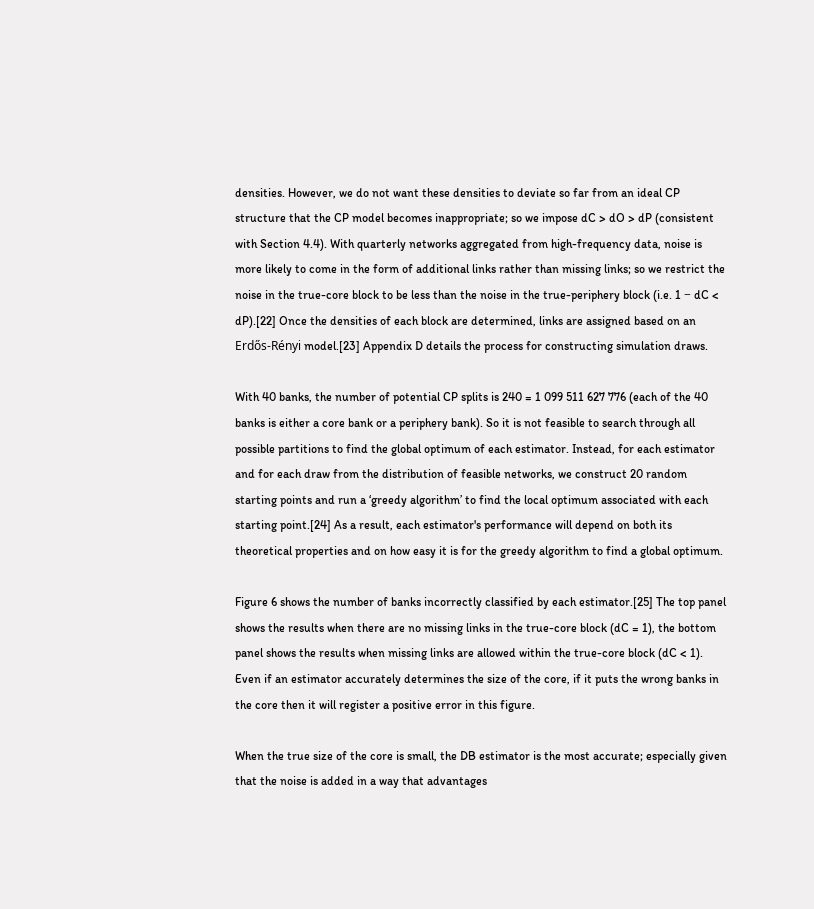densities. However, we do not want these densities to deviate so far from an ideal CP structure that the CP model becomes inappropriate; so we impose dC > dO > dP (consistent with Section 4.4). With quarterly networks aggregated from high-frequency data, noise is more likely to come in the form of additional links rather than missing links; so we restrict the noise in the true-core block to be less than the noise in the true-periphery block (i.e. 1 − dC < dP).[22] Once the densities of each block are determined, links are assigned based on an Erdős-Rényi model.[23] Appendix D details the process for constructing simulation draws.

With 40 banks, the number of potential CP splits is 240 = 1 099 511 627 776 (each of the 40 banks is either a core bank or a periphery bank). So it is not feasible to search through all possible partitions to find the global optimum of each estimator. Instead, for each estimator and for each draw from the distribution of feasible networks, we construct 20 random starting points and run a ‘greedy algorithm’ to find the local optimum associated with each starting point.[24] As a result, each estimator's performance will depend on both its theoretical properties and on how easy it is for the greedy algorithm to find a global optimum.

Figure 6 shows the number of banks incorrectly classified by each estimator.[25] The top panel shows the results when there are no missing links in the true-core block (dC = 1), the bottom panel shows the results when missing links are allowed within the true-core block (dC < 1). Even if an estimator accurately determines the size of the core, if it puts the wrong banks in the core then it will register a positive error in this figure.

When the true size of the core is small, the DB estimator is the most accurate; especially given that the noise is added in a way that advantages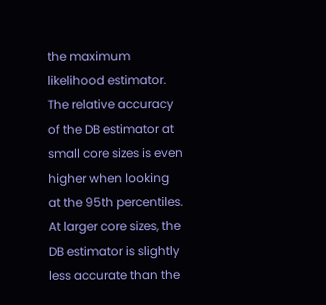the maximum likelihood estimator. The relative accuracy of the DB estimator at small core sizes is even higher when looking at the 95th percentiles. At larger core sizes, the DB estimator is slightly less accurate than the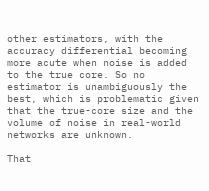other estimators, with the accuracy differential becoming more acute when noise is added to the true core. So no estimator is unambiguously the best, which is problematic given that the true-core size and the volume of noise in real-world networks are unknown.

That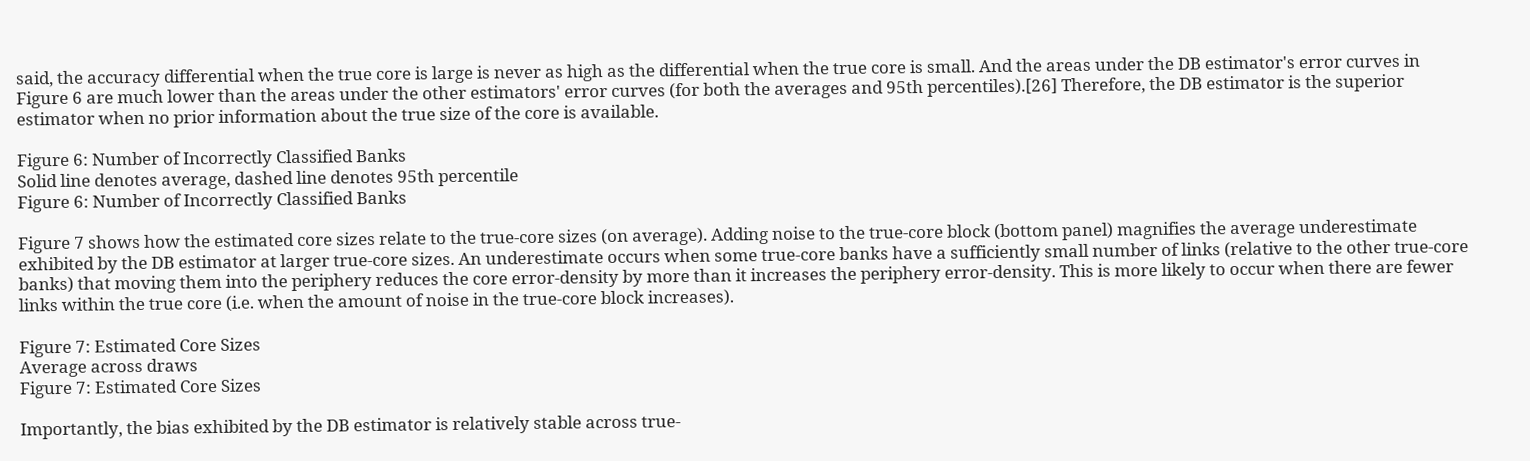said, the accuracy differential when the true core is large is never as high as the differential when the true core is small. And the areas under the DB estimator's error curves in Figure 6 are much lower than the areas under the other estimators' error curves (for both the averages and 95th percentiles).[26] Therefore, the DB estimator is the superior estimator when no prior information about the true size of the core is available.

Figure 6: Number of Incorrectly Classified Banks
Solid line denotes average, dashed line denotes 95th percentile
Figure 6: Number of Incorrectly Classified Banks

Figure 7 shows how the estimated core sizes relate to the true-core sizes (on average). Adding noise to the true-core block (bottom panel) magnifies the average underestimate exhibited by the DB estimator at larger true-core sizes. An underestimate occurs when some true-core banks have a sufficiently small number of links (relative to the other true-core banks) that moving them into the periphery reduces the core error-density by more than it increases the periphery error-density. This is more likely to occur when there are fewer links within the true core (i.e. when the amount of noise in the true-core block increases).

Figure 7: Estimated Core Sizes
Average across draws
Figure 7: Estimated Core Sizes

Importantly, the bias exhibited by the DB estimator is relatively stable across true-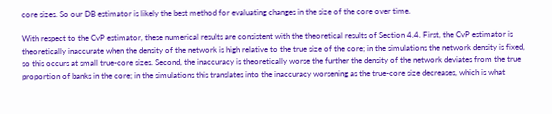core sizes. So our DB estimator is likely the best method for evaluating changes in the size of the core over time.

With respect to the CvP estimator, these numerical results are consistent with the theoretical results of Section 4.4. First, the CvP estimator is theoretically inaccurate when the density of the network is high relative to the true size of the core; in the simulations the network density is fixed, so this occurs at small true-core sizes. Second, the inaccuracy is theoretically worse the further the density of the network deviates from the true proportion of banks in the core; in the simulations this translates into the inaccuracy worsening as the true-core size decreases, which is what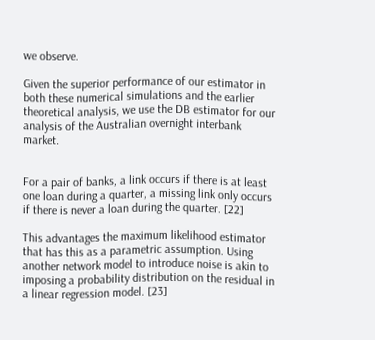we observe.

Given the superior performance of our estimator in both these numerical simulations and the earlier theoretical analysis, we use the DB estimator for our analysis of the Australian overnight interbank market.


For a pair of banks, a link occurs if there is at least one loan during a quarter, a missing link only occurs if there is never a loan during the quarter. [22]

This advantages the maximum likelihood estimator that has this as a parametric assumption. Using another network model to introduce noise is akin to imposing a probability distribution on the residual in a linear regression model. [23]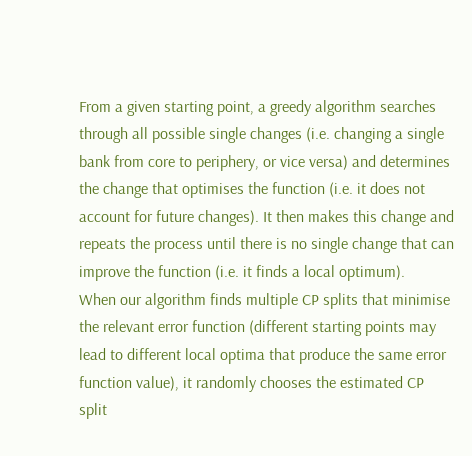From a given starting point, a greedy algorithm searches through all possible single changes (i.e. changing a single bank from core to periphery, or vice versa) and determines the change that optimises the function (i.e. it does not account for future changes). It then makes this change and repeats the process until there is no single change that can improve the function (i.e. it finds a local optimum).
When our algorithm finds multiple CP splits that minimise the relevant error function (different starting points may lead to different local optima that produce the same error function value), it randomly chooses the estimated CP split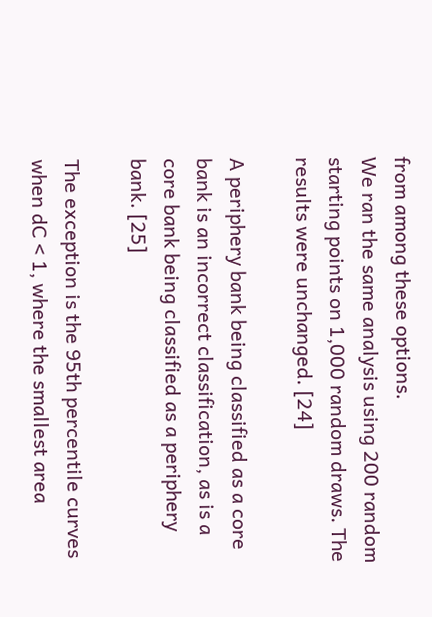from among these options.
We ran the same analysis using 200 random starting points on 1,000 random draws. The results were unchanged. [24]

A periphery bank being classified as a core bank is an incorrect classification, as is a core bank being classified as a periphery bank. [25]

The exception is the 95th percentile curves when dC < 1, where the smallest area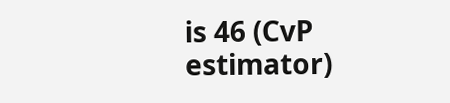is 46 (CvP estimator)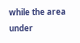while the area under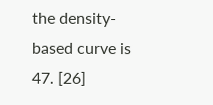the density-based curve is 47. [26]